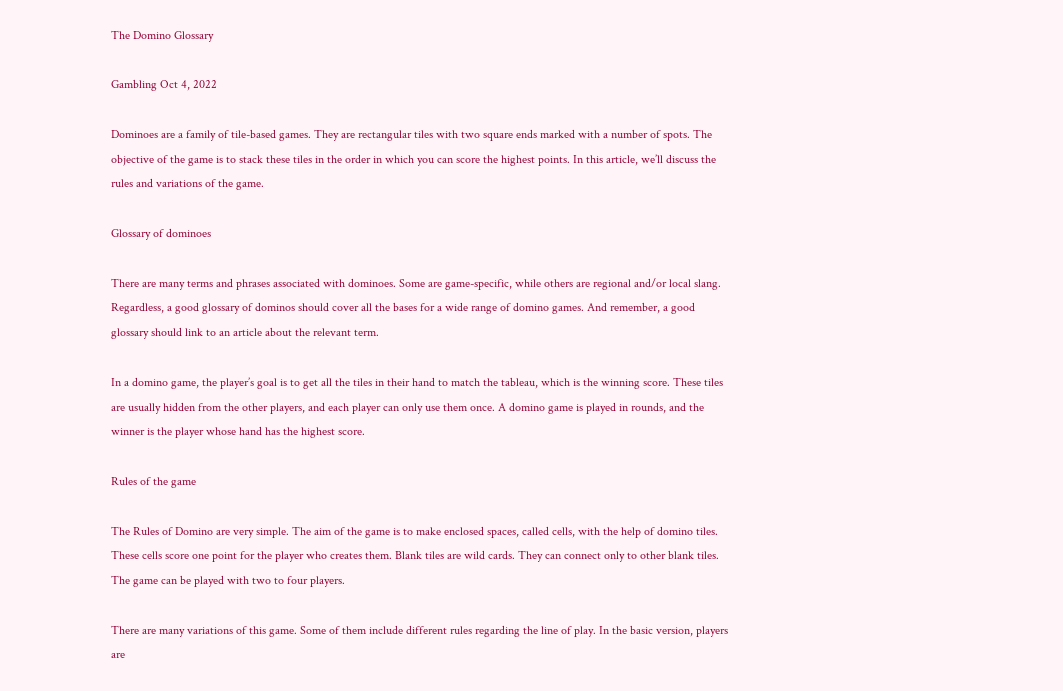The Domino Glossary

Gambling Oct 4, 2022

Dominoes are a family of tile-based games. They are rectangular tiles with two square ends marked with a number of spots. The objective of the game is to stack these tiles in the order in which you can score the highest points. In this article, we’ll discuss the rules and variations of the game.

Glossary of dominoes

There are many terms and phrases associated with dominoes. Some are game-specific, while others are regional and/or local slang. Regardless, a good glossary of dominos should cover all the bases for a wide range of domino games. And remember, a good glossary should link to an article about the relevant term.

In a domino game, the player’s goal is to get all the tiles in their hand to match the tableau, which is the winning score. These tiles are usually hidden from the other players, and each player can only use them once. A domino game is played in rounds, and the winner is the player whose hand has the highest score.

Rules of the game

The Rules of Domino are very simple. The aim of the game is to make enclosed spaces, called cells, with the help of domino tiles. These cells score one point for the player who creates them. Blank tiles are wild cards. They can connect only to other blank tiles. The game can be played with two to four players.

There are many variations of this game. Some of them include different rules regarding the line of play. In the basic version, players are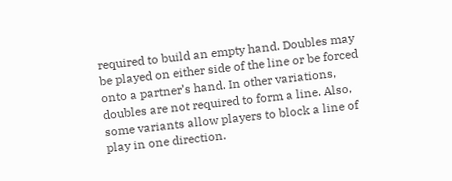required to build an empty hand. Doubles may be played on either side of the line or be forced onto a partner’s hand. In other variations, doubles are not required to form a line. Also, some variants allow players to block a line of play in one direction.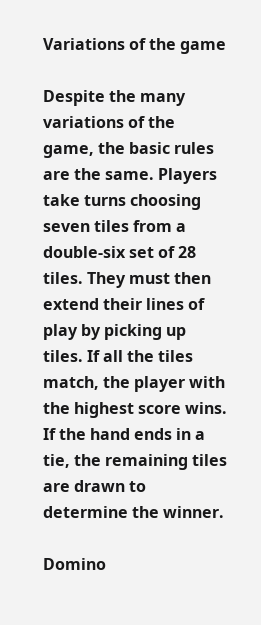Variations of the game

Despite the many variations of the game, the basic rules are the same. Players take turns choosing seven tiles from a double-six set of 28 tiles. They must then extend their lines of play by picking up tiles. If all the tiles match, the player with the highest score wins. If the hand ends in a tie, the remaining tiles are drawn to determine the winner.

Domino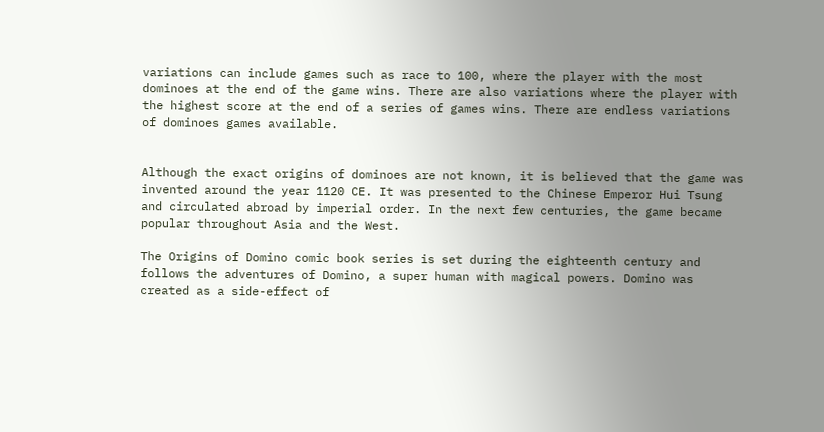variations can include games such as race to 100, where the player with the most dominoes at the end of the game wins. There are also variations where the player with the highest score at the end of a series of games wins. There are endless variations of dominoes games available.


Although the exact origins of dominoes are not known, it is believed that the game was invented around the year 1120 CE. It was presented to the Chinese Emperor Hui Tsung and circulated abroad by imperial order. In the next few centuries, the game became popular throughout Asia and the West.

The Origins of Domino comic book series is set during the eighteenth century and follows the adventures of Domino, a super human with magical powers. Domino was created as a side-effect of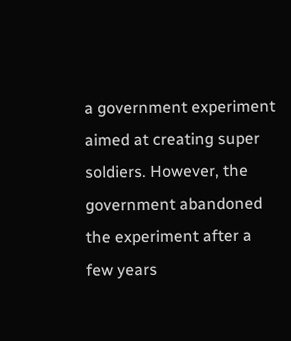a government experiment aimed at creating super soldiers. However, the government abandoned the experiment after a few years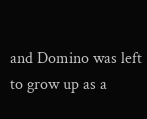and Domino was left to grow up as a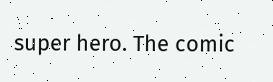super hero. The comic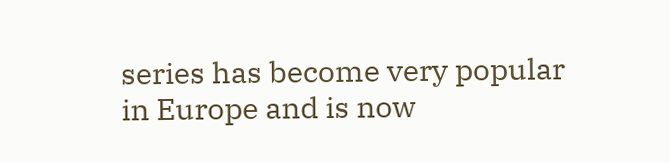series has become very popular in Europe and is now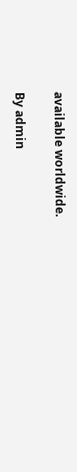available worldwide.

By admin